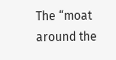The “moat around the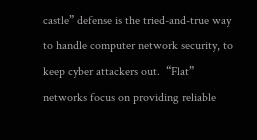castle” defense is the tried-and-true way to handle computer network security, to keep cyber attackers out.  “Flat” networks focus on providing reliable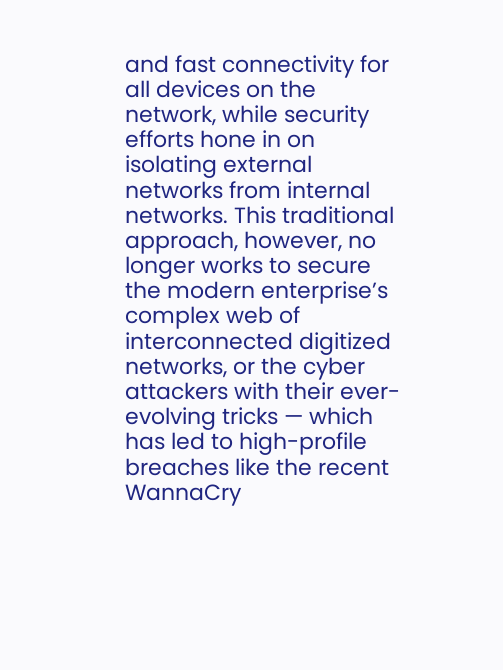and fast connectivity for all devices on the network, while security efforts hone in on isolating external networks from internal networks. This traditional approach, however, no longer works to secure the modern enterprise’s complex web of interconnected digitized networks, or the cyber attackers with their ever-evolving tricks — which has led to high-profile breaches like the recent WannaCry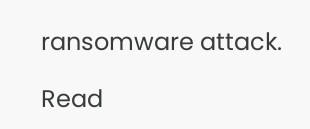ransomware attack.

Read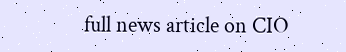full news article on CIO